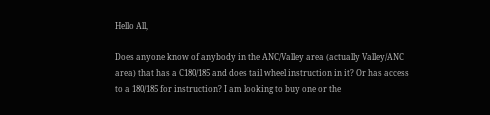Hello All,

Does anyone know of anybody in the ANC/Valley area (actually Valley/ANC area) that has a C180/185 and does tail wheel instruction in it? Or has access to a 180/185 for instruction? I am looking to buy one or the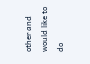other and would like to do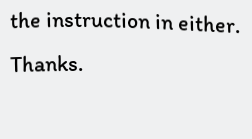the instruction in either. Thanks.